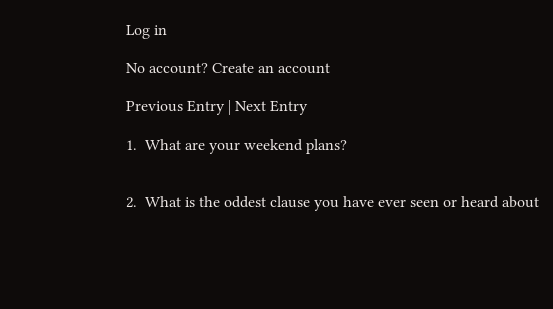Log in

No account? Create an account

Previous Entry | Next Entry

1.  What are your weekend plans?


2.  What is the oddest clause you have ever seen or heard about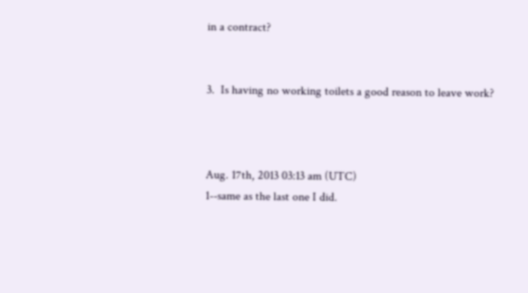in a contract?


3.  Is having no working toilets a good reason to leave work?



Aug. 17th, 2013 03:13 am (UTC)
1--same as the last one I did.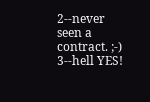2--never seen a contract. ;-)
3--hell YES!